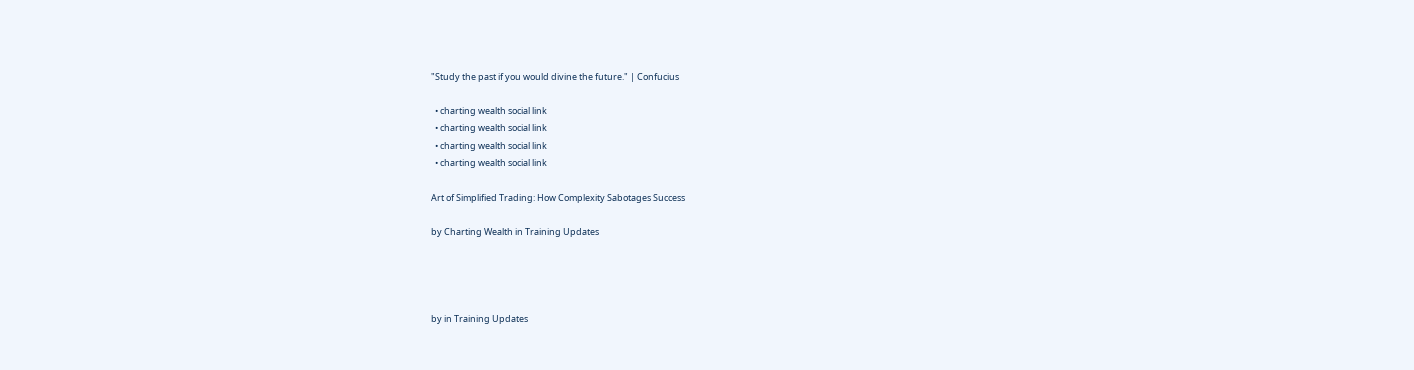"Study the past if you would divine the future." | Confucius

  • charting wealth social link
  • charting wealth social link
  • charting wealth social link
  • charting wealth social link

Art of Simplified Trading: How Complexity Sabotages Success

by Charting Wealth in Training Updates




by in Training Updates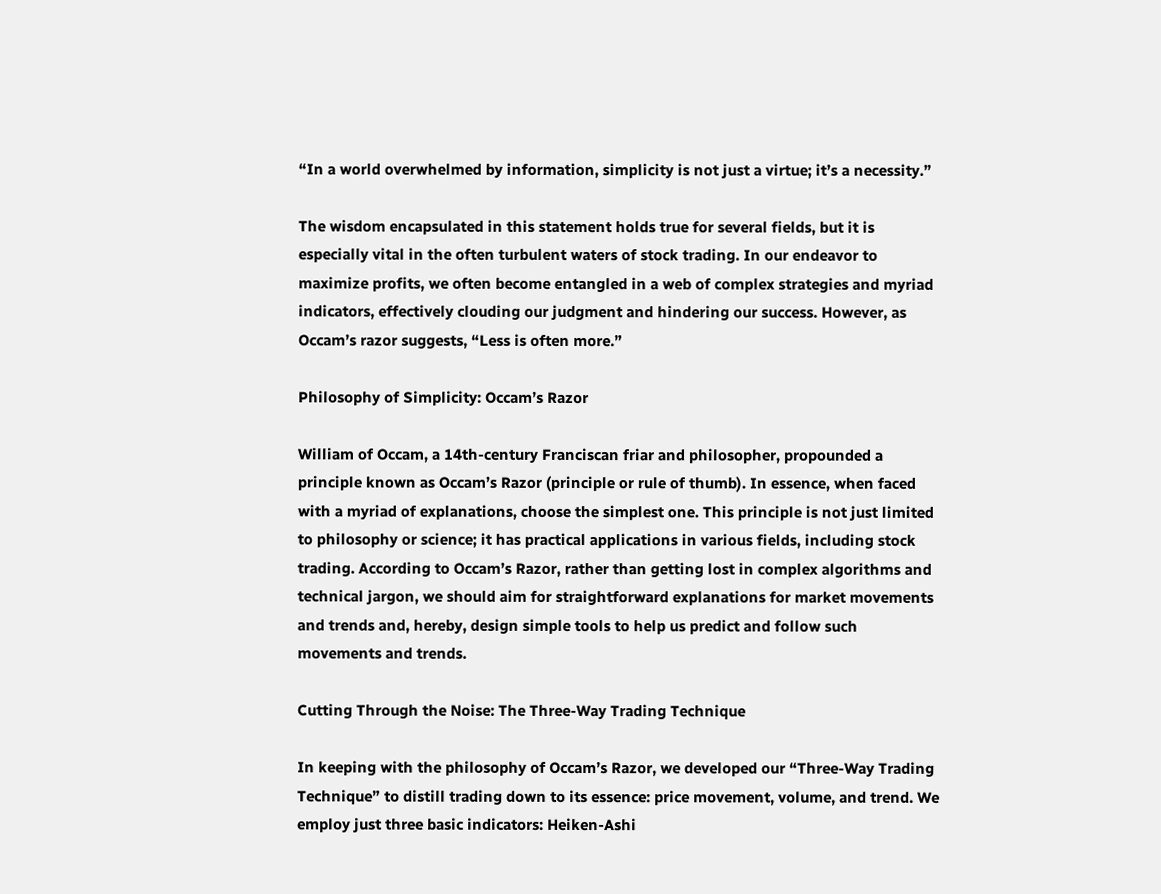“In a world overwhelmed by information, simplicity is not just a virtue; it’s a necessity.”

The wisdom encapsulated in this statement holds true for several fields, but it is especially vital in the often turbulent waters of stock trading. In our endeavor to maximize profits, we often become entangled in a web of complex strategies and myriad indicators, effectively clouding our judgment and hindering our success. However, as Occam’s razor suggests, “Less is often more.”

Philosophy of Simplicity: Occam’s Razor

William of Occam, a 14th-century Franciscan friar and philosopher, propounded a principle known as Occam’s Razor (principle or rule of thumb). In essence, when faced with a myriad of explanations, choose the simplest one. This principle is not just limited to philosophy or science; it has practical applications in various fields, including stock trading. According to Occam’s Razor, rather than getting lost in complex algorithms and technical jargon, we should aim for straightforward explanations for market movements and trends and, hereby, design simple tools to help us predict and follow such movements and trends.

Cutting Through the Noise: The Three-Way Trading Technique

In keeping with the philosophy of Occam’s Razor, we developed our “Three-Way Trading Technique” to distill trading down to its essence: price movement, volume, and trend. We employ just three basic indicators: Heiken-Ashi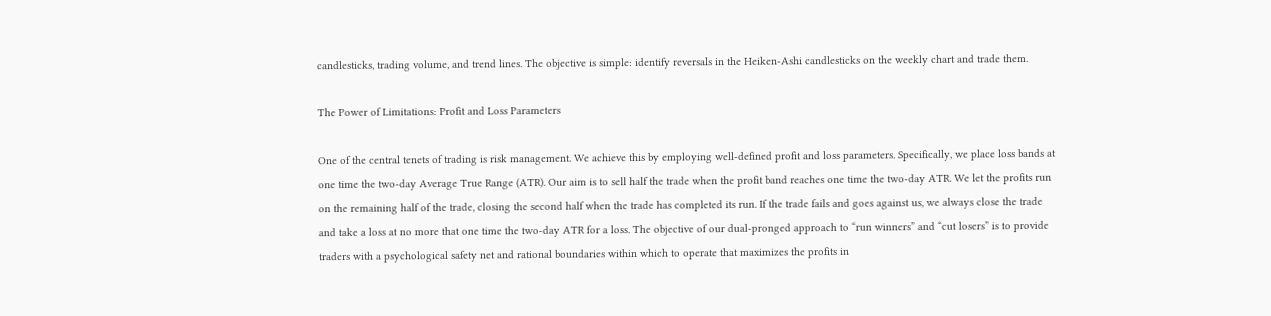candlesticks, trading volume, and trend lines. The objective is simple: identify reversals in the Heiken-Ashi candlesticks on the weekly chart and trade them.

The Power of Limitations: Profit and Loss Parameters

One of the central tenets of trading is risk management. We achieve this by employing well-defined profit and loss parameters. Specifically, we place loss bands at one time the two-day Average True Range (ATR). Our aim is to sell half the trade when the profit band reaches one time the two-day ATR. We let the profits run on the remaining half of the trade, closing the second half when the trade has completed its run. If the trade fails and goes against us, we always close the trade and take a loss at no more that one time the two-day ATR for a loss. The objective of our dual-pronged approach to “run winners” and “cut losers” is to provide traders with a psychological safety net and rational boundaries within which to operate that maximizes the profits in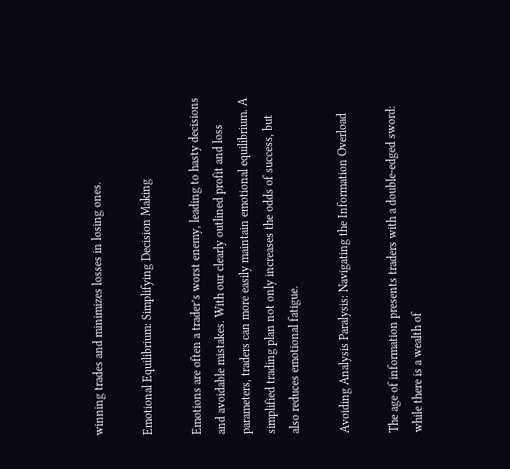winning trades and minimizes losses in losing ones.

Emotional Equilibrium: Simplifying Decision Making

Emotions are often a trader’s worst enemy, leading to hasty decisions and avoidable mistakes. With our clearly outlined profit and loss parameters, traders can more easily maintain emotional equilibrium. A simplified trading plan not only increases the odds of success, but also reduces emotional fatigue.

Avoiding Analysis Paralysis: Navigating the Information Overload

The age of information presents traders with a double-edged sword: while there is a wealth of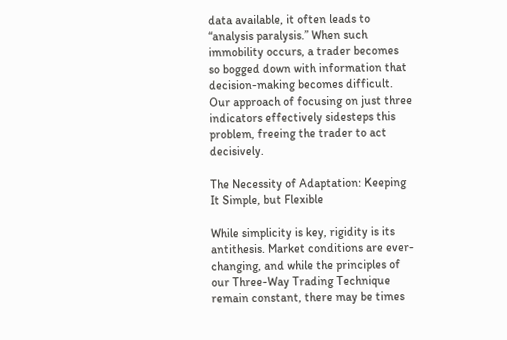data available, it often leads to “analysis paralysis.” When such immobility occurs, a trader becomes so bogged down with information that decision-making becomes difficult. Our approach of focusing on just three indicators effectively sidesteps this problem, freeing the trader to act decisively.

The Necessity of Adaptation: Keeping It Simple, but Flexible

While simplicity is key, rigidity is its antithesis. Market conditions are ever-changing, and while the principles of our Three-Way Trading Technique remain constant, there may be times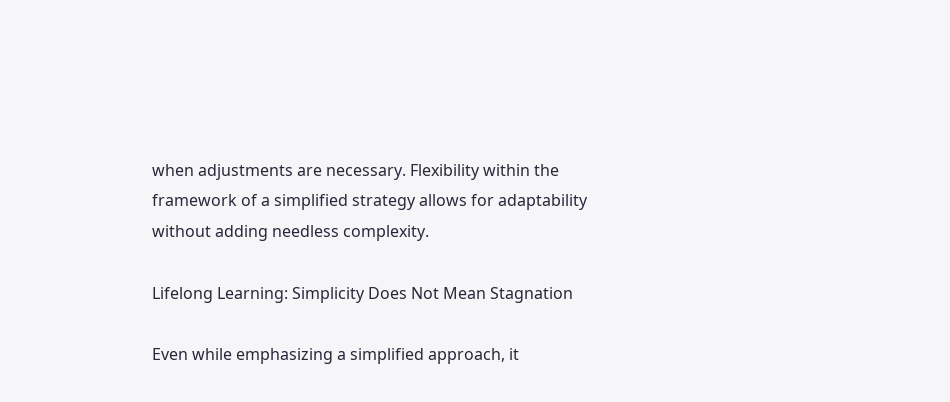when adjustments are necessary. Flexibility within the framework of a simplified strategy allows for adaptability without adding needless complexity.

Lifelong Learning: Simplicity Does Not Mean Stagnation

Even while emphasizing a simplified approach, it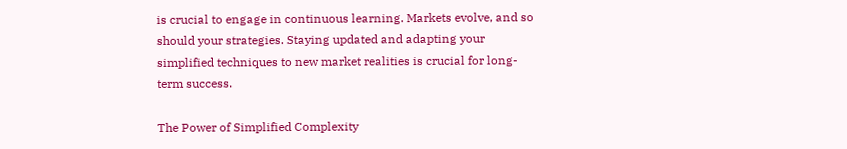is crucial to engage in continuous learning. Markets evolve, and so should your strategies. Staying updated and adapting your simplified techniques to new market realities is crucial for long-term success.

The Power of Simplified Complexity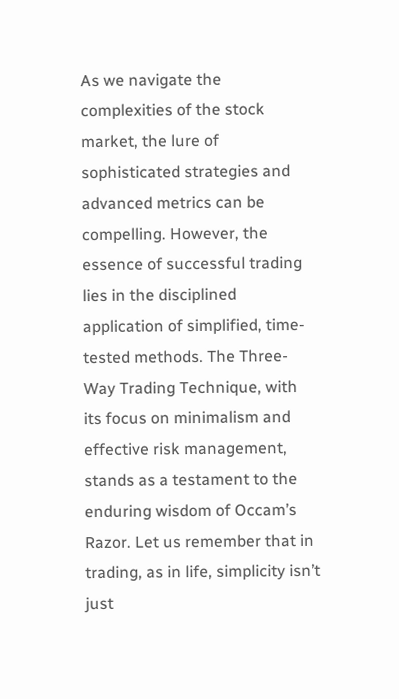As we navigate the complexities of the stock market, the lure of sophisticated strategies and advanced metrics can be compelling. However, the essence of successful trading lies in the disciplined application of simplified, time-tested methods. The Three-Way Trading Technique, with its focus on minimalism and effective risk management, stands as a testament to the enduring wisdom of Occam’s Razor. Let us remember that in trading, as in life, simplicity isn’t just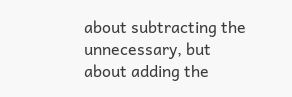about subtracting the unnecessary, but about adding the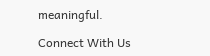meaningful.

Connect With Us